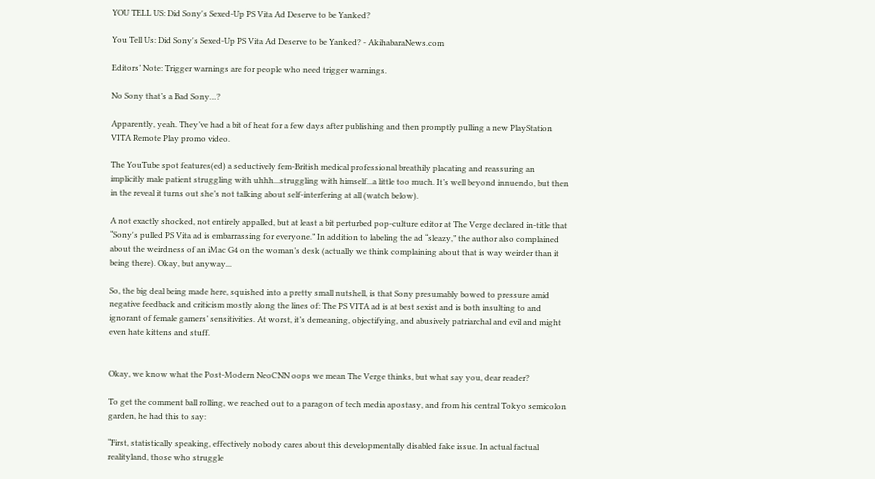YOU TELL US: Did Sony's Sexed-Up PS Vita Ad Deserve to be Yanked?

You Tell Us: Did Sony's Sexed-Up PS Vita Ad Deserve to be Yanked? - AkihabaraNews.com

Editors’ Note: Trigger warnings are for people who need trigger warnings.

No Sony that’s a Bad Sony…?

Apparently, yeah. They’ve had a bit of heat for a few days after publishing and then promptly pulling a new PlayStation VITA Remote Play promo video.

The YouTube spot features(ed) a seductively fem-British medical professional breathily placating and reassuring an implicitly male patient struggling with uhhh...struggling with himself...a little too much. It’s well beyond innuendo, but then in the reveal it turns out she’s not talking about self-interfering at all (watch below).

A not exactly shocked, not entirely appalled, but at least a bit perturbed pop-culture editor at The Verge declared in-title that “Sony's pulled PS Vita ad is embarrassing for everyone.” In addition to labeling the ad “sleazy,” the author also complained about the weirdness of an iMac G4 on the woman’s desk (actually we think complaining about that is way weirder than it being there). Okay, but anyway...

So, the big deal being made here, squished into a pretty small nutshell, is that Sony presumably bowed to pressure amid negative feedback and criticism mostly along the lines of: The PS VITA ad is at best sexist and is both insulting to and ignorant of female gamers’ sensitivities. At worst, it’s demeaning, objectifying, and abusively patriarchal and evil and might even hate kittens and stuff.


Okay, we know what the Post-Modern NeoCNN oops we mean The Verge thinks, but what say you, dear reader?

To get the comment ball rolling, we reached out to a paragon of tech media apostasy, and from his central Tokyo semicolon garden, he had this to say:

“First, statistically speaking, effectively nobody cares about this developmentally disabled fake issue. In actual factual realityland, those who struggle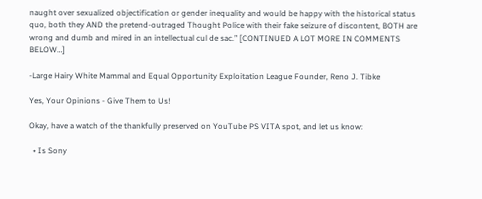naught over sexualized objectification or gender inequality and would be happy with the historical status quo, both they AND the pretend-outraged Thought Police with their fake seizure of discontent, BOTH are wrong and dumb and mired in an intellectual cul de sac.” [CONTINUED A LOT MORE IN COMMENTS BELOW…]

-Large Hairy White Mammal and Equal Opportunity Exploitation League Founder, Reno J. Tibke

Yes, Your Opinions - Give Them to Us!

Okay, have a watch of the thankfully preserved on YouTube PS VITA spot, and let us know:

  • Is Sony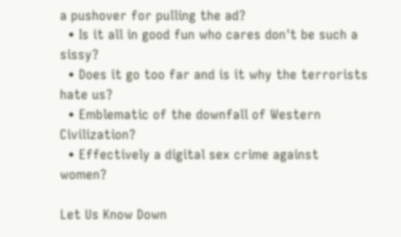a pushover for pulling the ad?
  • Is it all in good fun who cares don't be such a sissy?
  • Does it go too far and is it why the terrorists hate us?
  • Emblematic of the downfall of Western Civilization?
  • Effectively a digital sex crime against women?

Let Us Know Down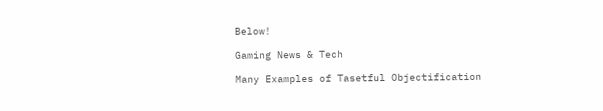Below!

Gaming News & Tech

Many Examples of Tasetful Objectification